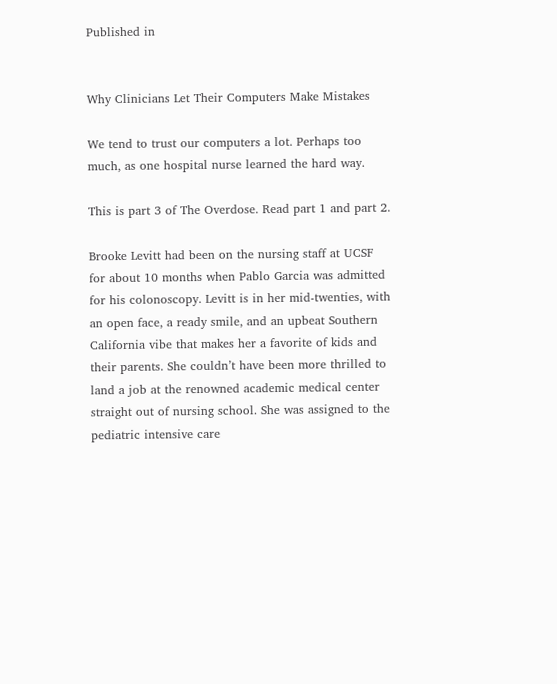Published in


Why Clinicians Let Their Computers Make Mistakes

We tend to trust our computers a lot. Perhaps too much, as one hospital nurse learned the hard way.

This is part 3 of The Overdose. Read part 1 and part 2.

Brooke Levitt had been on the nursing staff at UCSF for about 10 months when Pablo Garcia was admitted for his colonoscopy. Levitt is in her mid-twenties, with an open face, a ready smile, and an upbeat Southern California vibe that makes her a favorite of kids and their parents. She couldn’t have been more thrilled to land a job at the renowned academic medical center straight out of nursing school. She was assigned to the pediatric intensive care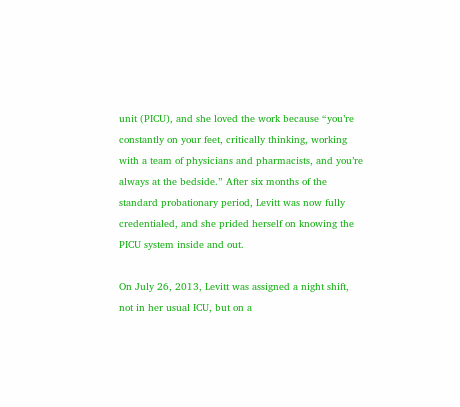unit (PICU), and she loved the work because “you’re constantly on your feet, critically thinking, working with a team of physicians and pharmacists, and you’re always at the bedside.” After six months of the standard probationary period, Levitt was now fully credentialed, and she prided herself on knowing the PICU system inside and out.

On July 26, 2013, Levitt was assigned a night shift, not in her usual ICU, but on a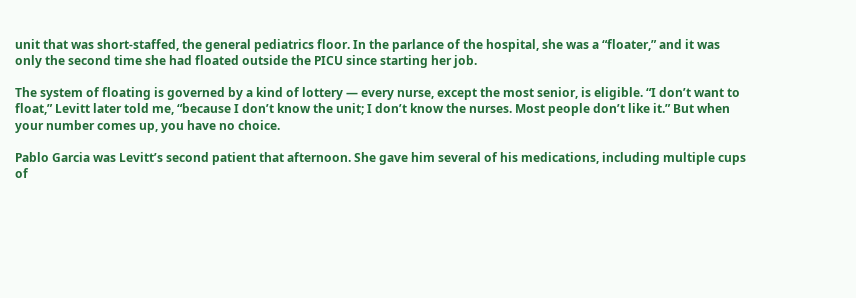unit that was short-staffed, the general pediatrics floor. In the parlance of the hospital, she was a “floater,” and it was only the second time she had floated outside the PICU since starting her job.

The system of floating is governed by a kind of lottery — every nurse, except the most senior, is eligible. “I don’t want to float,” Levitt later told me, “because I don’t know the unit; I don’t know the nurses. Most people don’t like it.” But when your number comes up, you have no choice.

Pablo Garcia was Levitt’s second patient that afternoon. She gave him several of his medications, including multiple cups of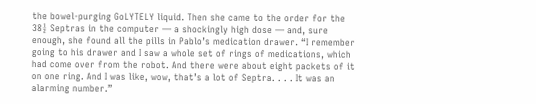the bowel-purging GoLYTELY liquid. Then she came to the order for the 38½ Septras in the computer — a shockingly high dose — and, sure enough, she found all the pills in Pablo’s medication drawer. “I remember going to his drawer and I saw a whole set of rings of medications, which had come over from the robot. And there were about eight packets of it on one ring. And I was like, wow, that’s a lot of Septra. . . . It was an alarming number.”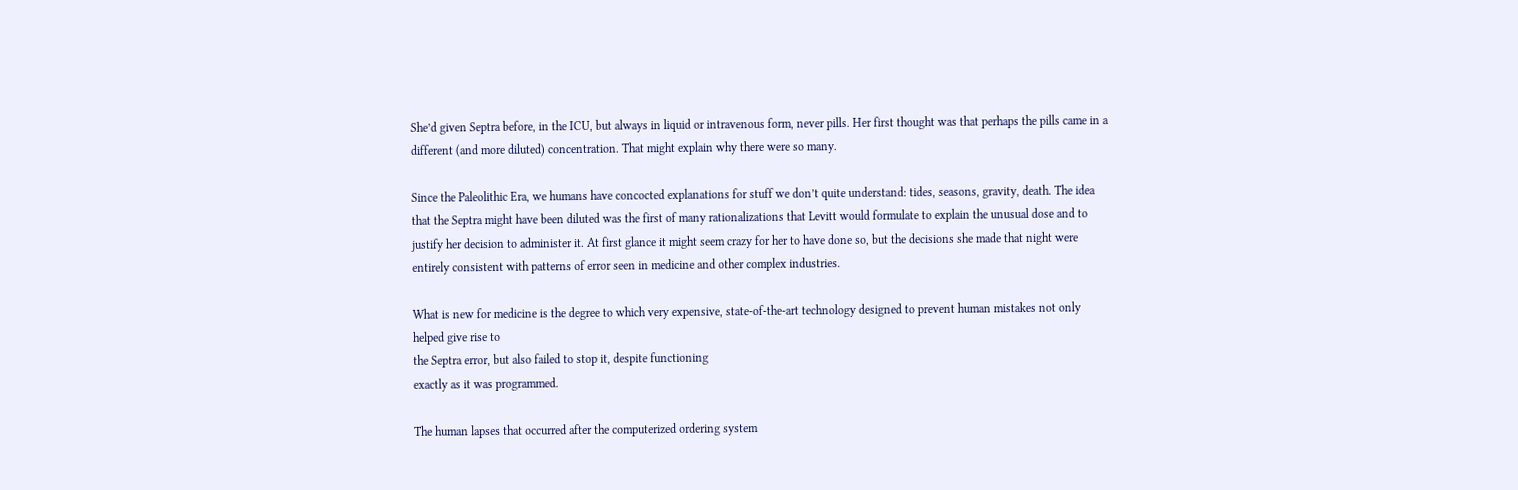She’d given Septra before, in the ICU, but always in liquid or intravenous form, never pills. Her first thought was that perhaps the pills came in a different (and more diluted) concentration. That might explain why there were so many.

Since the Paleolithic Era, we humans have concocted explanations for stuff we don’t quite understand: tides, seasons, gravity, death. The idea that the Septra might have been diluted was the first of many rationalizations that Levitt would formulate to explain the unusual dose and to justify her decision to administer it. At first glance it might seem crazy for her to have done so, but the decisions she made that night were entirely consistent with patterns of error seen in medicine and other complex industries.

What is new for medicine is the degree to which very expensive, state-of-the-art technology designed to prevent human mistakes not only helped give rise to
the Septra error, but also failed to stop it, despite functioning
exactly as it was programmed.

The human lapses that occurred after the computerized ordering system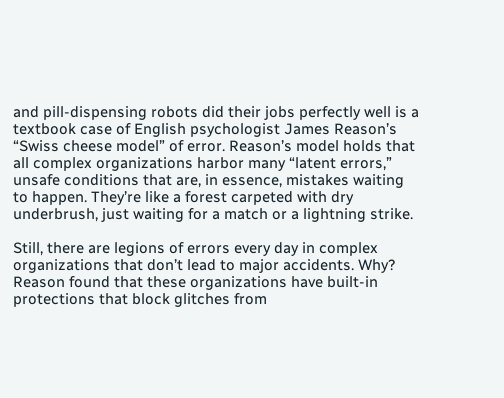and pill-dispensing robots did their jobs perfectly well is a textbook case of English psychologist James Reason’s “Swiss cheese model” of error. Reason’s model holds that all complex organizations harbor many “latent errors,” unsafe conditions that are, in essence, mistakes waiting to happen. They’re like a forest carpeted with dry underbrush, just waiting for a match or a lightning strike.

Still, there are legions of errors every day in complex organizations that don’t lead to major accidents. Why? Reason found that these organizations have built-in protections that block glitches from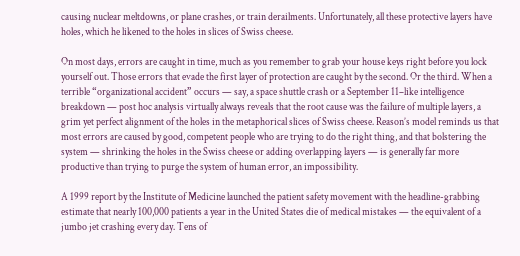causing nuclear meltdowns, or plane crashes, or train derailments. Unfortunately, all these protective layers have holes, which he likened to the holes in slices of Swiss cheese.

On most days, errors are caught in time, much as you remember to grab your house keys right before you lock yourself out. Those errors that evade the first layer of protection are caught by the second. Or the third. When a terrible “organizational accident” occurs — say, a space shuttle crash or a September 11–like intelligence breakdown — post hoc analysis virtually always reveals that the root cause was the failure of multiple layers, a grim yet perfect alignment of the holes in the metaphorical slices of Swiss cheese. Reason’s model reminds us that most errors are caused by good, competent people who are trying to do the right thing, and that bolstering the system — shrinking the holes in the Swiss cheese or adding overlapping layers — is generally far more productive than trying to purge the system of human error, an impossibility.

A 1999 report by the Institute of Medicine launched the patient safety movement with the headline-grabbing estimate that nearly 100,000 patients a year in the United States die of medical mistakes — the equivalent of a jumbo jet crashing every day. Tens of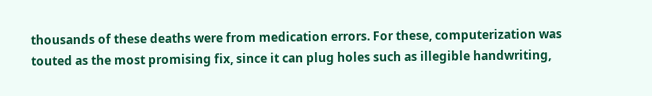thousands of these deaths were from medication errors. For these, computerization was touted as the most promising fix, since it can plug holes such as illegible handwriting,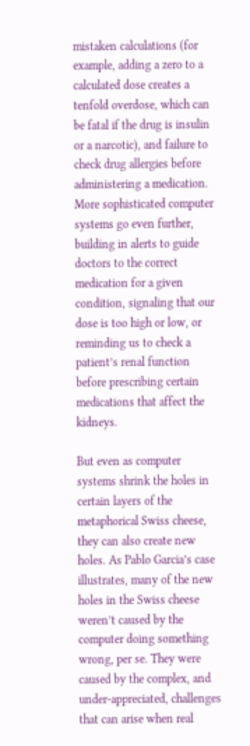mistaken calculations (for example, adding a zero to a calculated dose creates a tenfold overdose, which can be fatal if the drug is insulin or a narcotic), and failure to check drug allergies before administering a medication. More sophisticated computer systems go even further, building in alerts to guide doctors to the correct medication for a given condition, signaling that our dose is too high or low, or reminding us to check a patient’s renal function before prescribing certain medications that affect the kidneys.

But even as computer systems shrink the holes in certain layers of the metaphorical Swiss cheese, they can also create new holes. As Pablo Garcia’s case illustrates, many of the new holes in the Swiss cheese weren’t caused by the computer doing something wrong, per se. They were caused by the complex, and under-appreciated, challenges that can arise when real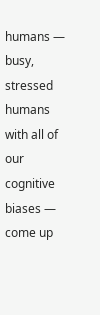humans — busy, stressed humans with all of our cognitive biases — come up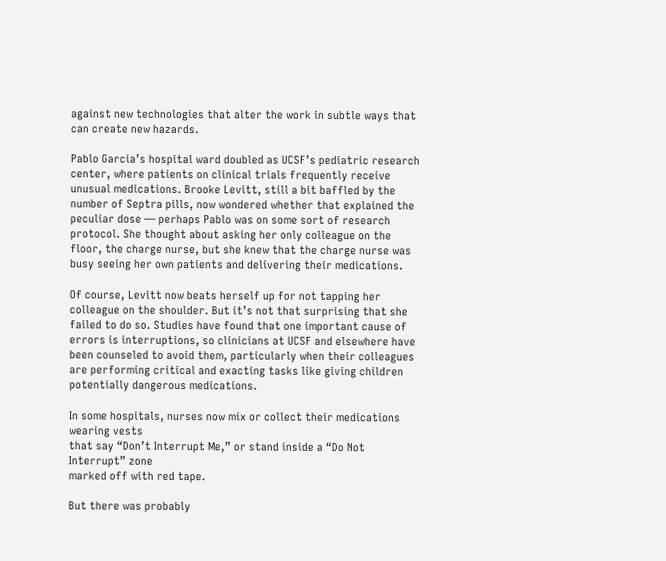against new technologies that alter the work in subtle ways that can create new hazards.

Pablo Garcia’s hospital ward doubled as UCSF’s pediatric research center, where patients on clinical trials frequently receive unusual medications. Brooke Levitt, still a bit baffled by the number of Septra pills, now wondered whether that explained the peculiar dose — perhaps Pablo was on some sort of research protocol. She thought about asking her only colleague on the floor, the charge nurse, but she knew that the charge nurse was busy seeing her own patients and delivering their medications.

Of course, Levitt now beats herself up for not tapping her colleague on the shoulder. But it’s not that surprising that she failed to do so. Studies have found that one important cause of errors is interruptions, so clinicians at UCSF and elsewhere have been counseled to avoid them, particularly when their colleagues are performing critical and exacting tasks like giving children potentially dangerous medications.

In some hospitals, nurses now mix or collect their medications wearing vests
that say “Don’t Interrupt Me,” or stand inside a “Do Not Interrupt” zone
marked off with red tape.

But there was probably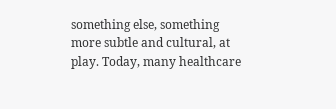something else, something more subtle and cultural, at play. Today, many healthcare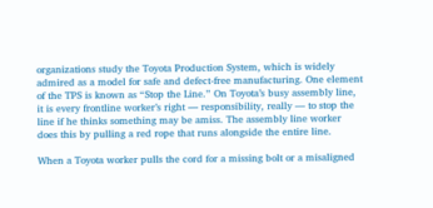organizations study the Toyota Production System, which is widely admired as a model for safe and defect-free manufacturing. One element of the TPS is known as “Stop the Line.” On Toyota’s busy assembly line, it is every frontline worker’s right — responsibility, really — to stop the line if he thinks something may be amiss. The assembly line worker does this by pulling a red rope that runs alongside the entire line.

When a Toyota worker pulls the cord for a missing bolt or a misaligned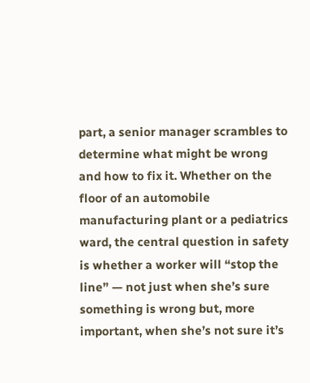part, a senior manager scrambles to determine what might be wrong and how to fix it. Whether on the floor of an automobile manufacturing plant or a pediatrics ward, the central question in safety is whether a worker will “stop the line” — not just when she’s sure something is wrong but, more important, when she’s not sure it’s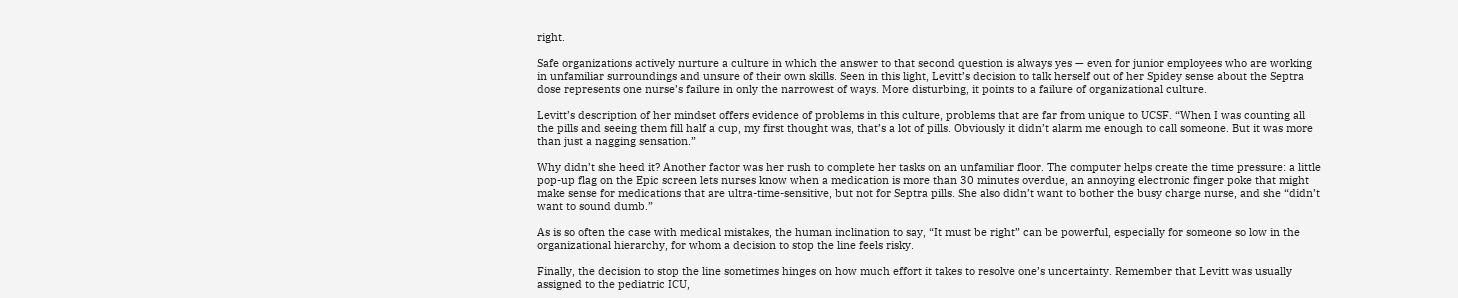right.

Safe organizations actively nurture a culture in which the answer to that second question is always yes — even for junior employees who are working in unfamiliar surroundings and unsure of their own skills. Seen in this light, Levitt’s decision to talk herself out of her Spidey sense about the Septra dose represents one nurse’s failure in only the narrowest of ways. More disturbing, it points to a failure of organizational culture.

Levitt’s description of her mindset offers evidence of problems in this culture, problems that are far from unique to UCSF. “When I was counting all the pills and seeing them fill half a cup, my first thought was, that’s a lot of pills. Obviously it didn’t alarm me enough to call someone. But it was more than just a nagging sensation.”

Why didn’t she heed it? Another factor was her rush to complete her tasks on an unfamiliar floor. The computer helps create the time pressure: a little pop-up flag on the Epic screen lets nurses know when a medication is more than 30 minutes overdue, an annoying electronic finger poke that might make sense for medications that are ultra-time-sensitive, but not for Septra pills. She also didn’t want to bother the busy charge nurse, and she “didn’t want to sound dumb.”

As is so often the case with medical mistakes, the human inclination to say, “It must be right” can be powerful, especially for someone so low in the organizational hierarchy, for whom a decision to stop the line feels risky.

Finally, the decision to stop the line sometimes hinges on how much effort it takes to resolve one’s uncertainty. Remember that Levitt was usually assigned to the pediatric ICU,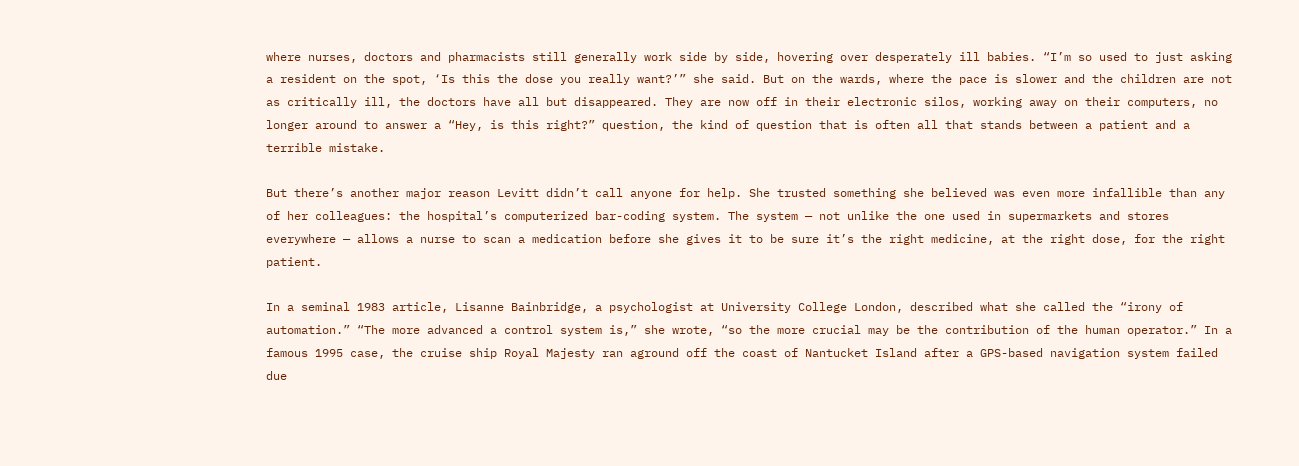where nurses, doctors and pharmacists still generally work side by side, hovering over desperately ill babies. “I’m so used to just asking a resident on the spot, ‘Is this the dose you really want?’” she said. But on the wards, where the pace is slower and the children are not as critically ill, the doctors have all but disappeared. They are now off in their electronic silos, working away on their computers, no longer around to answer a “Hey, is this right?” question, the kind of question that is often all that stands between a patient and a terrible mistake.

But there’s another major reason Levitt didn’t call anyone for help. She trusted something she believed was even more infallible than any of her colleagues: the hospital’s computerized bar-coding system. The system — not unlike the one used in supermarkets and stores everywhere — allows a nurse to scan a medication before she gives it to be sure it’s the right medicine, at the right dose, for the right patient.

In a seminal 1983 article, Lisanne Bainbridge, a psychologist at University College London, described what she called the “irony of automation.” “The more advanced a control system is,” she wrote, “so the more crucial may be the contribution of the human operator.” In a famous 1995 case, the cruise ship Royal Majesty ran aground off the coast of Nantucket Island after a GPS-based navigation system failed due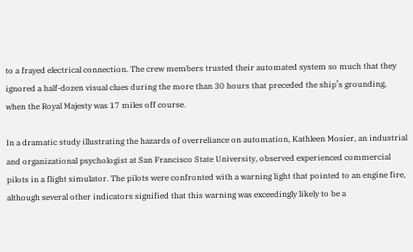to a frayed electrical connection. The crew members trusted their automated system so much that they ignored a half-dozen visual clues during the more than 30 hours that preceded the ship’s grounding, when the Royal Majesty was 17 miles off course.

In a dramatic study illustrating the hazards of overreliance on automation, Kathleen Mosier, an industrial and organizational psychologist at San Francisco State University, observed experienced commercial pilots in a flight simulator. The pilots were confronted with a warning light that pointed to an engine fire, although several other indicators signified that this warning was exceedingly likely to be a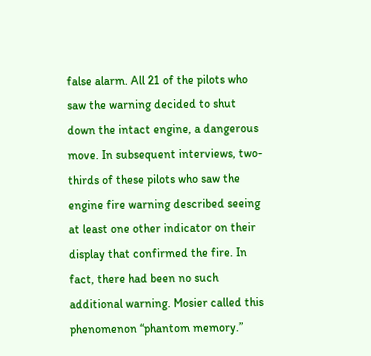false alarm. All 21 of the pilots who saw the warning decided to shut down the intact engine, a dangerous move. In subsequent interviews, two-thirds of these pilots who saw the engine fire warning described seeing at least one other indicator on their display that confirmed the fire. In fact, there had been no such additional warning. Mosier called this phenomenon “phantom memory.”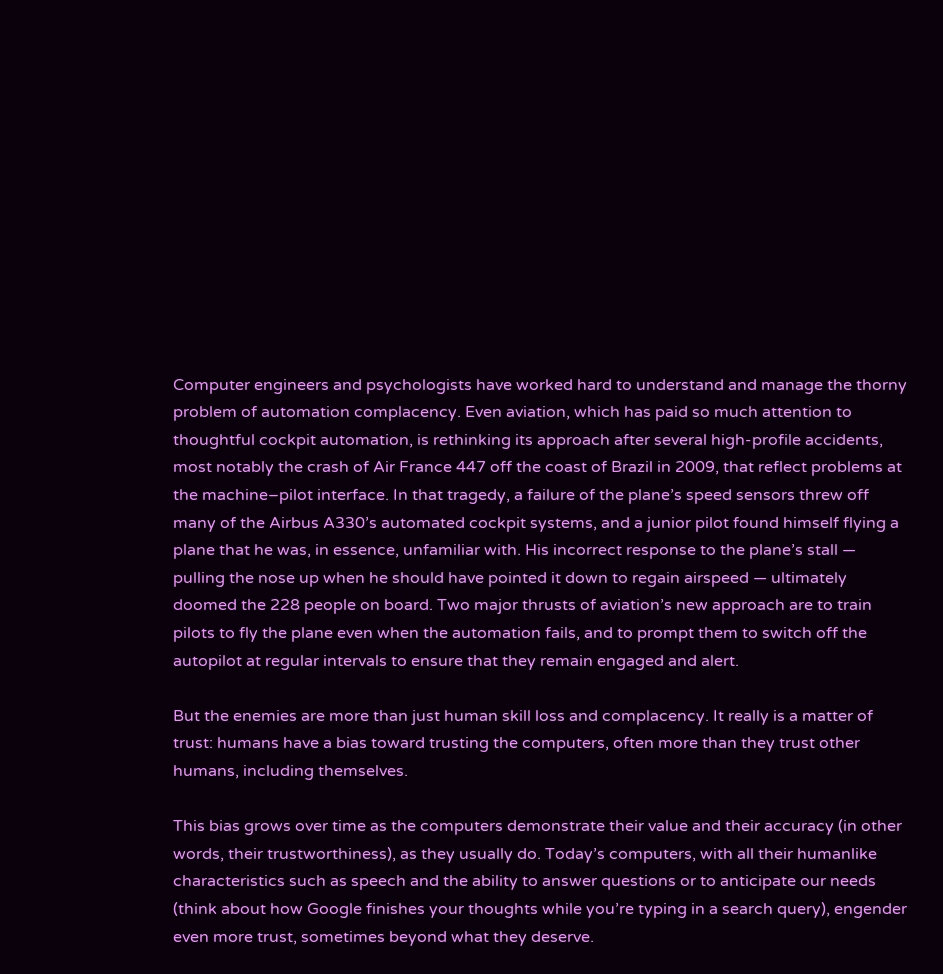Computer engineers and psychologists have worked hard to understand and manage the thorny problem of automation complacency. Even aviation, which has paid so much attention to thoughtful cockpit automation, is rethinking its approach after several high-profile accidents, most notably the crash of Air France 447 off the coast of Brazil in 2009, that reflect problems at the machine–pilot interface. In that tragedy, a failure of the plane’s speed sensors threw off many of the Airbus A330’s automated cockpit systems, and a junior pilot found himself flying a plane that he was, in essence, unfamiliar with. His incorrect response to the plane’s stall — pulling the nose up when he should have pointed it down to regain airspeed — ultimately doomed the 228 people on board. Two major thrusts of aviation’s new approach are to train pilots to fly the plane even when the automation fails, and to prompt them to switch off the autopilot at regular intervals to ensure that they remain engaged and alert.

But the enemies are more than just human skill loss and complacency. It really is a matter of trust: humans have a bias toward trusting the computers, often more than they trust other humans, including themselves.

This bias grows over time as the computers demonstrate their value and their accuracy (in other words, their trustworthiness), as they usually do. Today’s computers, with all their humanlike characteristics such as speech and the ability to answer questions or to anticipate our needs (think about how Google finishes your thoughts while you’re typing in a search query), engender even more trust, sometimes beyond what they deserve.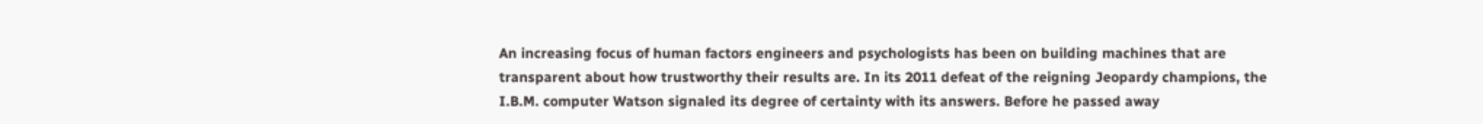An increasing focus of human factors engineers and psychologists has been on building machines that are transparent about how trustworthy their results are. In its 2011 defeat of the reigning Jeopardy champions, the I.B.M. computer Watson signaled its degree of certainty with its answers. Before he passed away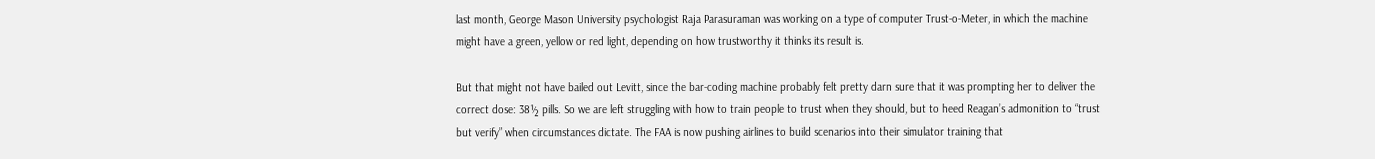last month, George Mason University psychologist Raja Parasuraman was working on a type of computer Trust-o-Meter, in which the machine might have a green, yellow or red light, depending on how trustworthy it thinks its result is.

But that might not have bailed out Levitt, since the bar-coding machine probably felt pretty darn sure that it was prompting her to deliver the correct dose: 38½ pills. So we are left struggling with how to train people to trust when they should, but to heed Reagan’s admonition to “trust but verify” when circumstances dictate. The FAA is now pushing airlines to build scenarios into their simulator training that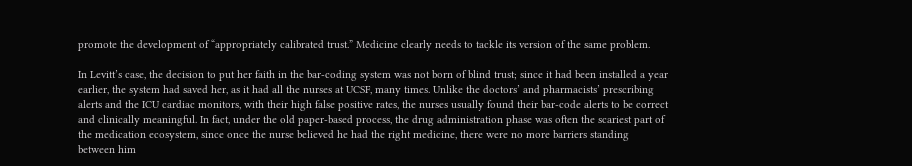promote the development of “appropriately calibrated trust.” Medicine clearly needs to tackle its version of the same problem.

In Levitt’s case, the decision to put her faith in the bar-coding system was not born of blind trust; since it had been installed a year earlier, the system had saved her, as it had all the nurses at UCSF, many times. Unlike the doctors’ and pharmacists’ prescribing alerts and the ICU cardiac monitors, with their high false positive rates, the nurses usually found their bar-code alerts to be correct and clinically meaningful. In fact, under the old paper-based process, the drug administration phase was often the scariest part of the medication ecosystem, since once the nurse believed he had the right medicine, there were no more barriers standing between him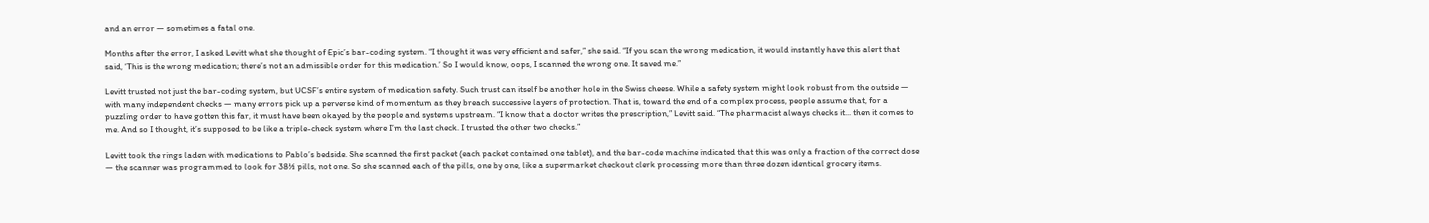and an error — sometimes a fatal one.

Months after the error, I asked Levitt what she thought of Epic’s bar-coding system. “I thought it was very efficient and safer,” she said. “If you scan the wrong medication, it would instantly have this alert that said, ‘This is the wrong medication; there’s not an admissible order for this medication.’ So I would know, oops, I scanned the wrong one. It saved me.”

Levitt trusted not just the bar-coding system, but UCSF’s entire system of medication safety. Such trust can itself be another hole in the Swiss cheese. While a safety system might look robust from the outside — with many independent checks — many errors pick up a perverse kind of momentum as they breach successive layers of protection. That is, toward the end of a complex process, people assume that, for a puzzling order to have gotten this far, it must have been okayed by the people and systems upstream. “I know that a doctor writes the prescription,” Levitt said. “The pharmacist always checks it... then it comes to me. And so I thought, it’s supposed to be like a triple-check system where I’m the last check. I trusted the other two checks.”

Levitt took the rings laden with medications to Pablo’s bedside. She scanned the first packet (each packet contained one tablet), and the bar-code machine indicated that this was only a fraction of the correct dose — the scanner was programmed to look for 38½ pills, not one. So she scanned each of the pills, one by one, like a supermarket checkout clerk processing more than three dozen identical grocery items.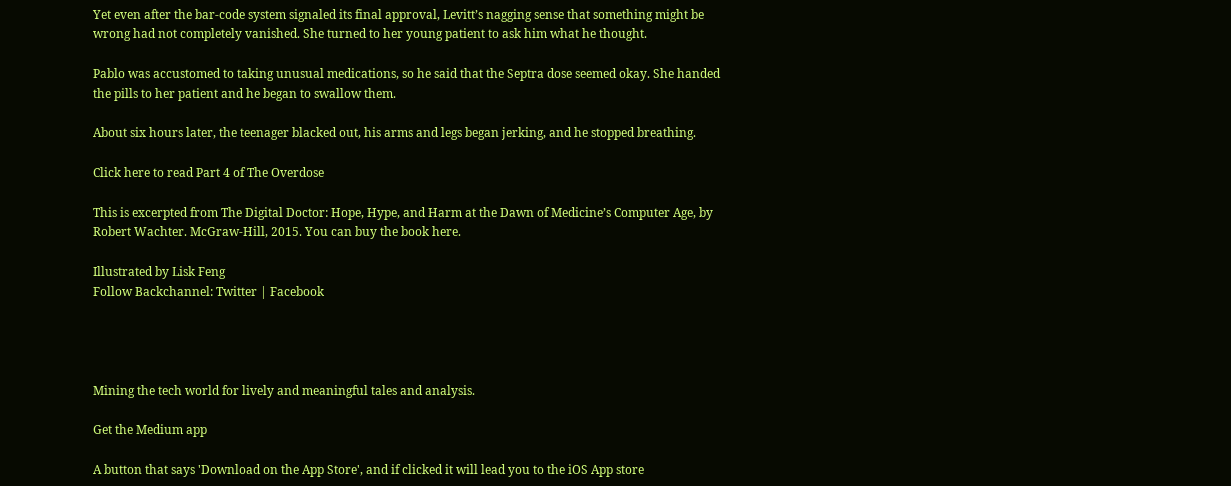Yet even after the bar-code system signaled its final approval, Levitt’s nagging sense that something might be wrong had not completely vanished. She turned to her young patient to ask him what he thought.

Pablo was accustomed to taking unusual medications, so he said that the Septra dose seemed okay. She handed the pills to her patient and he began to swallow them.

About six hours later, the teenager blacked out, his arms and legs began jerking, and he stopped breathing.

Click here to read Part 4 of The Overdose

This is excerpted from The Digital Doctor: Hope, Hype, and Harm at the Dawn of Medicine’s Computer Age, by Robert Wachter. McGraw-Hill, 2015. You can buy the book here.

Illustrated by Lisk Feng
Follow Backchannel: Twitter | Facebook




Mining the tech world for lively and meaningful tales and analysis.

Get the Medium app

A button that says 'Download on the App Store', and if clicked it will lead you to the iOS App store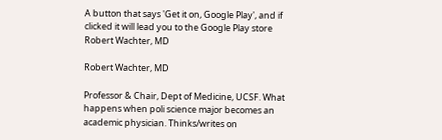A button that says 'Get it on, Google Play', and if clicked it will lead you to the Google Play store
Robert Wachter, MD

Robert Wachter, MD

Professor & Chair, Dept of Medicine, UCSF. What happens when poli science major becomes an academic physician. Thinks/writes on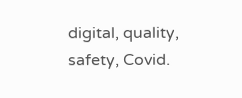digital, quality, safety, Covid.